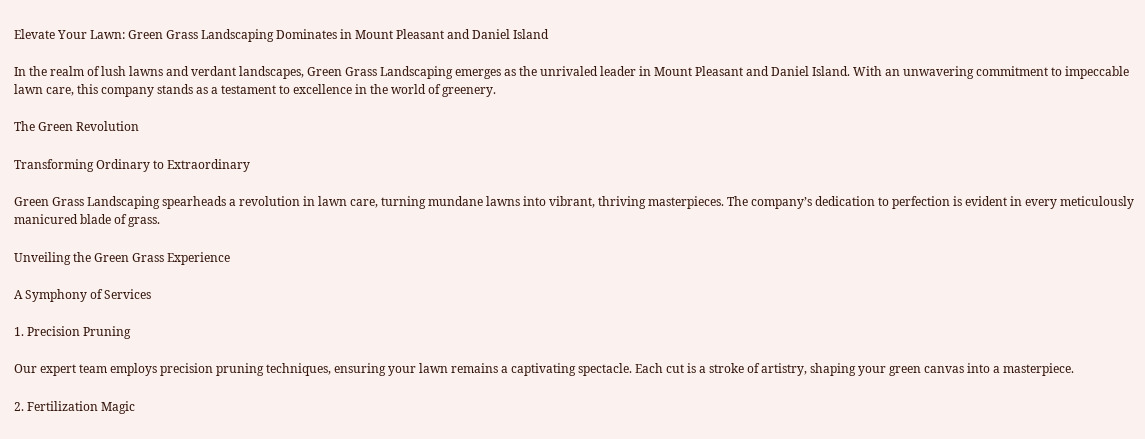Elevate Your Lawn: Green Grass Landscaping Dominates in Mount Pleasant and Daniel Island

In the realm of lush lawns and verdant landscapes, Green Grass Landscaping emerges as the unrivaled leader in Mount Pleasant and Daniel Island. With an unwavering commitment to impeccable lawn care, this company stands as a testament to excellence in the world of greenery.

The Green Revolution

Transforming Ordinary to Extraordinary

Green Grass Landscaping spearheads a revolution in lawn care, turning mundane lawns into vibrant, thriving masterpieces. The company’s dedication to perfection is evident in every meticulously manicured blade of grass.

Unveiling the Green Grass Experience

A Symphony of Services

1. Precision Pruning

Our expert team employs precision pruning techniques, ensuring your lawn remains a captivating spectacle. Each cut is a stroke of artistry, shaping your green canvas into a masterpiece.

2. Fertilization Magic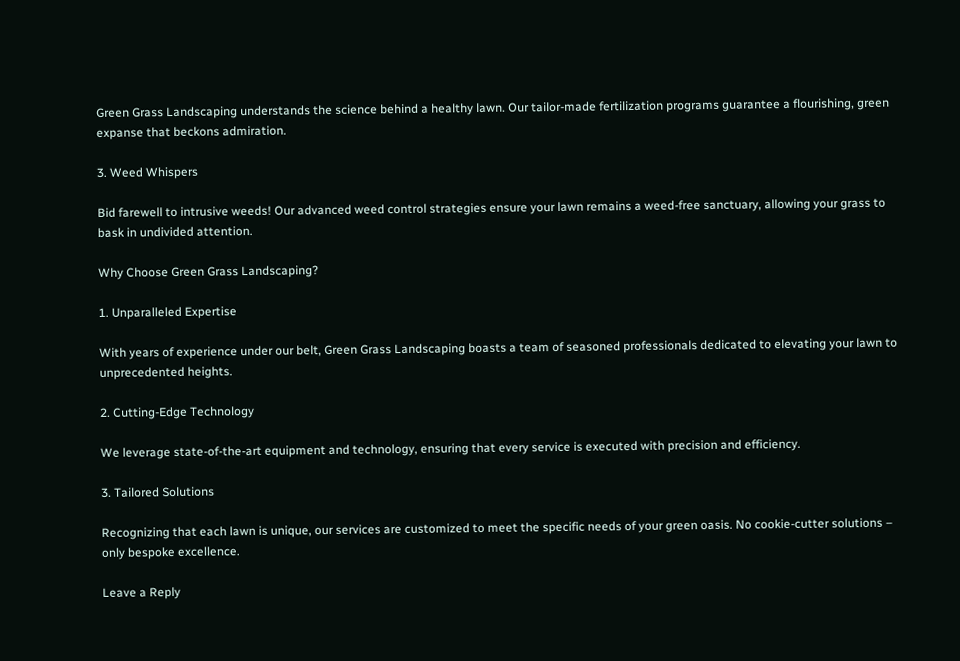Green Grass Landscaping understands the science behind a healthy lawn. Our tailor-made fertilization programs guarantee a flourishing, green expanse that beckons admiration.

3. Weed Whispers

Bid farewell to intrusive weeds! Our advanced weed control strategies ensure your lawn remains a weed-free sanctuary, allowing your grass to bask in undivided attention.

Why Choose Green Grass Landscaping?

1. Unparalleled Expertise

With years of experience under our belt, Green Grass Landscaping boasts a team of seasoned professionals dedicated to elevating your lawn to unprecedented heights.

2. Cutting-Edge Technology

We leverage state-of-the-art equipment and technology, ensuring that every service is executed with precision and efficiency.

3. Tailored Solutions

Recognizing that each lawn is unique, our services are customized to meet the specific needs of your green oasis. No cookie-cutter solutions – only bespoke excellence.

Leave a Reply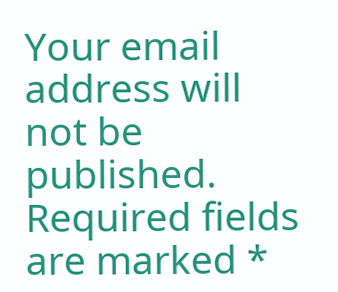Your email address will not be published. Required fields are marked *